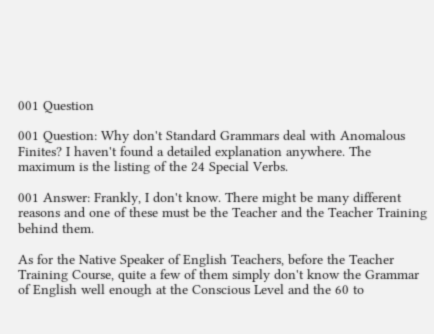001 Question

001 Question: Why don't Standard Grammars deal with Anomalous Finites? I haven't found a detailed explanation anywhere. The maximum is the listing of the 24 Special Verbs.

001 Answer: Frankly, I don't know. There might be many different reasons and one of these must be the Teacher and the Teacher Training behind them.

As for the Native Speaker of English Teachers, before the Teacher Training Course, quite a few of them simply don't know the Grammar of English well enough at the Conscious Level and the 60 to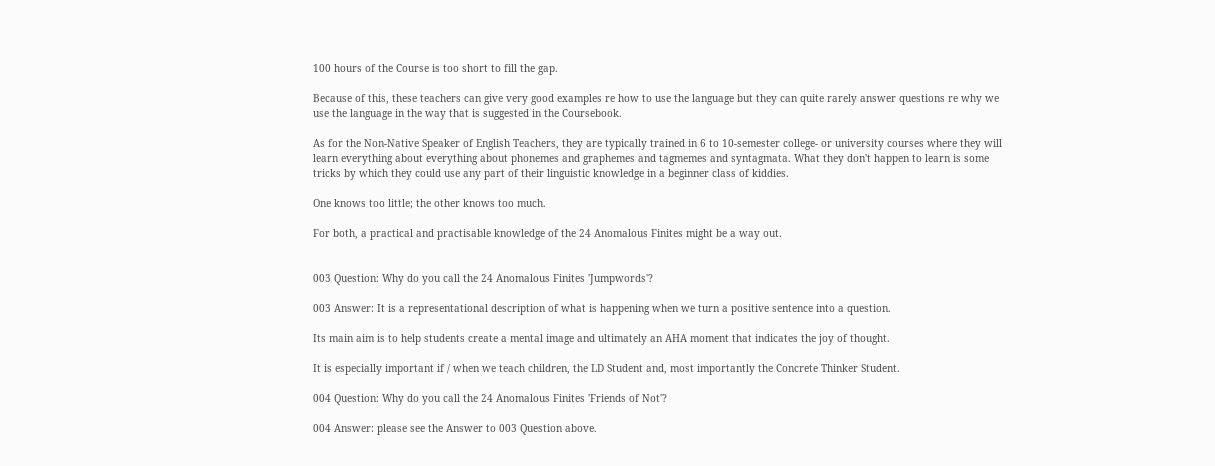100 hours of the Course is too short to fill the gap.

Because of this, these teachers can give very good examples re how to use the language but they can quite rarely answer questions re why we use the language in the way that is suggested in the Coursebook.

As for the Non-Native Speaker of English Teachers, they are typically trained in 6 to 10-semester college- or university courses where they will learn everything about everything about phonemes and graphemes and tagmemes and syntagmata. What they don't happen to learn is some tricks by which they could use any part of their linguistic knowledge in a beginner class of kiddies.

One knows too little; the other knows too much.

For both, a practical and practisable knowledge of the 24 Anomalous Finites might be a way out.


003 Question: Why do you call the 24 Anomalous Finites 'Jumpwords'?

003 Answer: It is a representational description of what is happening when we turn a positive sentence into a question.

Its main aim is to help students create a mental image and ultimately an AHA moment that indicates the joy of thought.

It is especially important if / when we teach children, the LD Student and, most importantly the Concrete Thinker Student.

004 Question: Why do you call the 24 Anomalous Finites 'Friends of Not'?

004 Answer: please see the Answer to 003 Question above.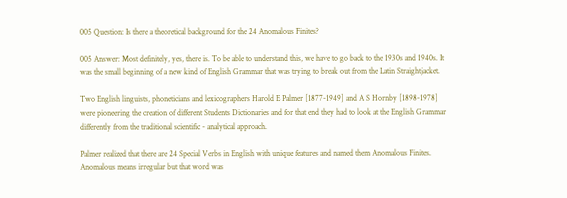005 Question: Is there a theoretical background for the 24 Anomalous Finites?

005 Answer: Most definitely, yes, there is. To be able to understand this, we have to go back to the 1930s and 1940s. It was the small beginning of a new kind of English Grammar that was trying to break out from the Latin Straightjacket.

Two English linguists, phoneticians and lexicographers Harold E Palmer [1877-1949] and A S Hornby [1898-1978] were pioneering the creation of different Students Dictionaries and for that end they had to look at the English Grammar differently from the traditional scientific - analytical approach.

Palmer realized that there are 24 Special Verbs in English with unique features and named them Anomalous Finites. Anomalous means irregular but that word was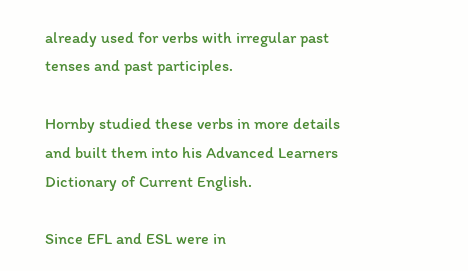already used for verbs with irregular past tenses and past participles.

Hornby studied these verbs in more details and built them into his Advanced Learners Dictionary of Current English.

Since EFL and ESL were in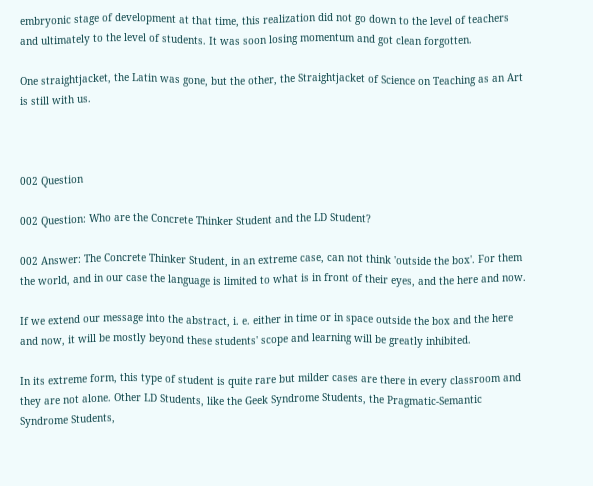embryonic stage of development at that time, this realization did not go down to the level of teachers and ultimately to the level of students. It was soon losing momentum and got clean forgotten.

One straightjacket, the Latin was gone, but the other, the Straightjacket of Science on Teaching as an Art is still with us.



002 Question

002 Question: Who are the Concrete Thinker Student and the LD Student?

002 Answer: The Concrete Thinker Student, in an extreme case, can not think 'outside the box'. For them the world, and in our case the language is limited to what is in front of their eyes, and the here and now.

If we extend our message into the abstract, i. e. either in time or in space outside the box and the here and now, it will be mostly beyond these students' scope and learning will be greatly inhibited.

In its extreme form, this type of student is quite rare but milder cases are there in every classroom and they are not alone. Other LD Students, like the Geek Syndrome Students, the Pragmatic-Semantic Syndrome Students,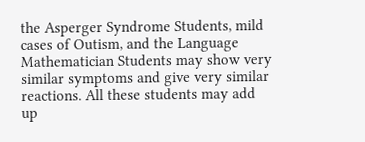the Asperger Syndrome Students, mild cases of Outism, and the Language Mathematician Students may show very similar symptoms and give very similar reactions. All these students may add up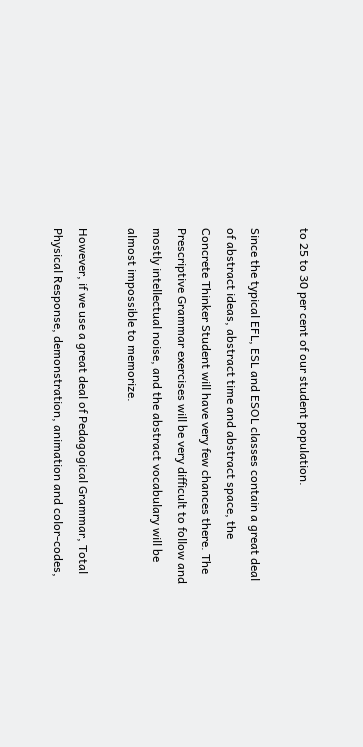to 25 to 30 per cent of our student population.

Since the typical EFL, ESL and ESOL classes contain a great deal of abstract ideas, abstract time and abstract space, the Concrete Thinker Student will have very few chances there. The Prescriptive Grammar exercises will be very difficult to follow and mostly intellectual noise, and the abstract vocabulary will be almost impossible to memorize.

However, if we use a great deal of Pedagogical Grammar, Total Physical Response, demonstration, animation and color-codes,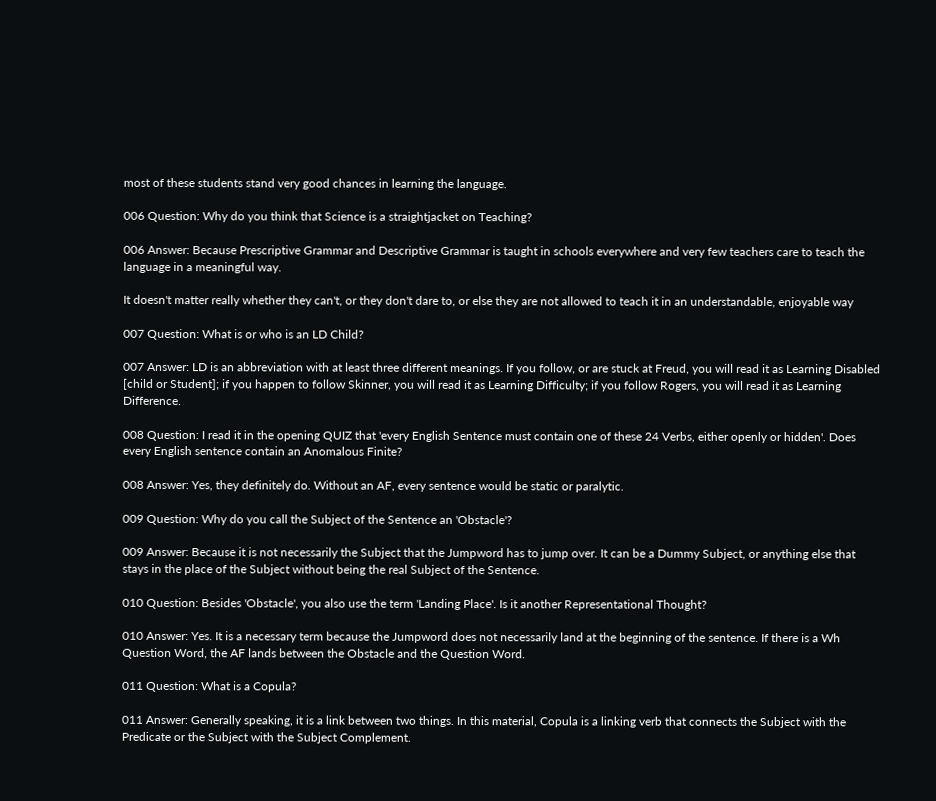most of these students stand very good chances in learning the language.

006 Question: Why do you think that Science is a straightjacket on Teaching?

006 Answer: Because Prescriptive Grammar and Descriptive Grammar is taught in schools everywhere and very few teachers care to teach the language in a meaningful way.

It doesn't matter really whether they can't, or they don't dare to, or else they are not allowed to teach it in an understandable, enjoyable way

007 Question: What is or who is an LD Child?

007 Answer: LD is an abbreviation with at least three different meanings. If you follow, or are stuck at Freud, you will read it as Learning Disabled [child or Student]; if you happen to follow Skinner, you will read it as Learning Difficulty; if you follow Rogers, you will read it as Learning Difference.

008 Question: I read it in the opening QUIZ that 'every English Sentence must contain one of these 24 Verbs, either openly or hidden'. Does every English sentence contain an Anomalous Finite?

008 Answer: Yes, they definitely do. Without an AF, every sentence would be static or paralytic.

009 Question: Why do you call the Subject of the Sentence an 'Obstacle'?

009 Answer: Because it is not necessarily the Subject that the Jumpword has to jump over. It can be a Dummy Subject, or anything else that stays in the place of the Subject without being the real Subject of the Sentence.

010 Question: Besides 'Obstacle', you also use the term 'Landing Place'. Is it another Representational Thought?

010 Answer: Yes. It is a necessary term because the Jumpword does not necessarily land at the beginning of the sentence. If there is a Wh Question Word, the AF lands between the Obstacle and the Question Word.

011 Question: What is a Copula?

011 Answer: Generally speaking, it is a link between two things. In this material, Copula is a linking verb that connects the Subject with the Predicate or the Subject with the Subject Complement.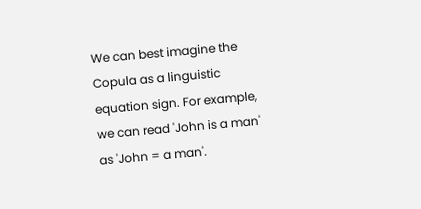We can best imagine the Copula as a linguistic equation sign. For example, we can read 'John is a man' as 'John = a man'.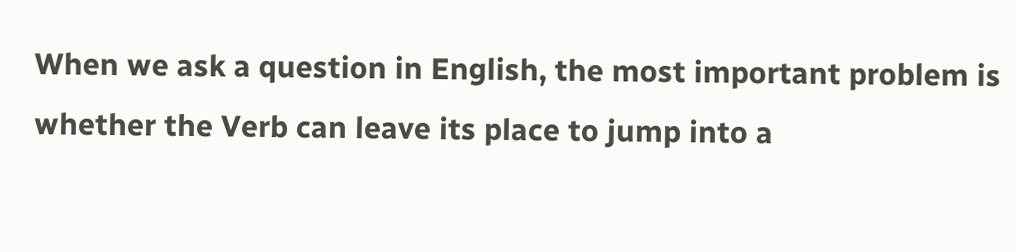When we ask a question in English, the most important problem is whether the Verb can leave its place to jump into a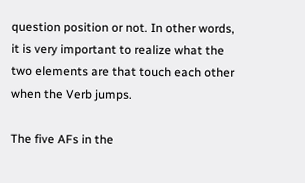question position or not. In other words, it is very important to realize what the two elements are that touch each other when the Verb jumps.

The five AFs in the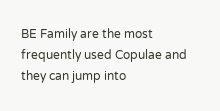BE Family are the most frequently used Copulae and they can jump into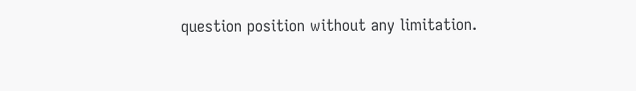question position without any limitation.